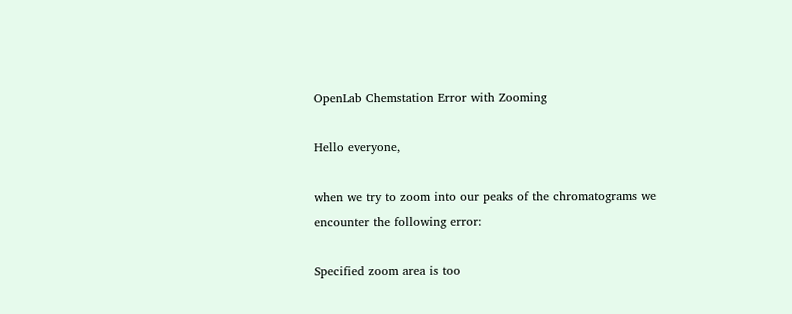OpenLab Chemstation Error with Zooming

Hello everyone,

when we try to zoom into our peaks of the chromatograms we encounter the following error:

Specified zoom area is too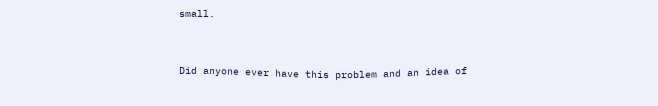small.


Did anyone ever have this problem and an idea of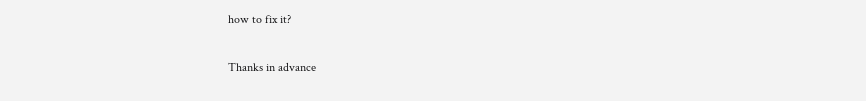how to fix it?

Thanks in advance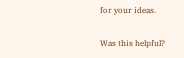for your ideas.

Was this helpful?